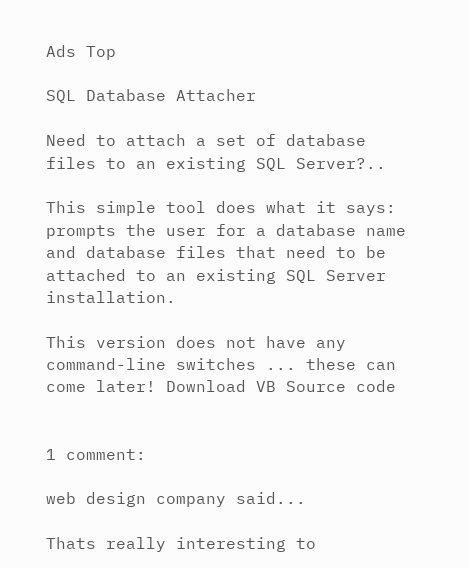Ads Top

SQL Database Attacher

Need to attach a set of database files to an existing SQL Server?..

This simple tool does what it says: prompts the user for a database name and database files that need to be attached to an existing SQL Server installation.

This version does not have any command-line switches ... these can come later! Download VB Source code


1 comment:

web design company said...

Thats really interesting to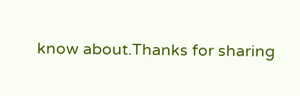know about.Thanks for sharing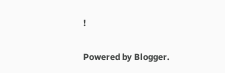!

Powered by Blogger.